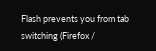Flash prevents you from tab switching (Firefox /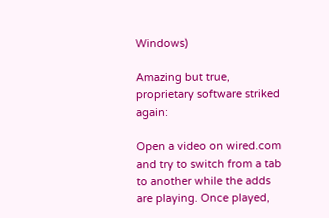Windows)

Amazing but true, proprietary software striked again:

Open a video on wired.com and try to switch from a tab to another while the adds are playing. Once played,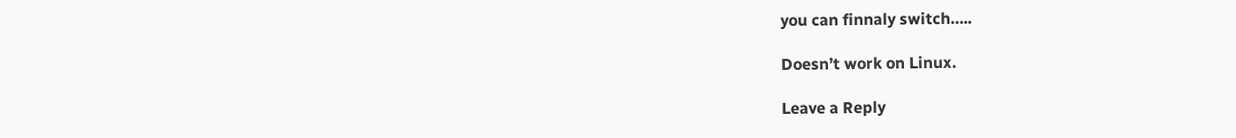you can finnaly switch…..

Doesn’t work on Linux.

Leave a Reply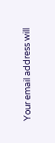Your email address will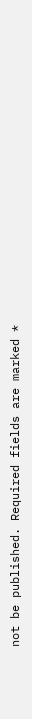not be published. Required fields are marked *